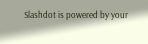Slashdot is powered by your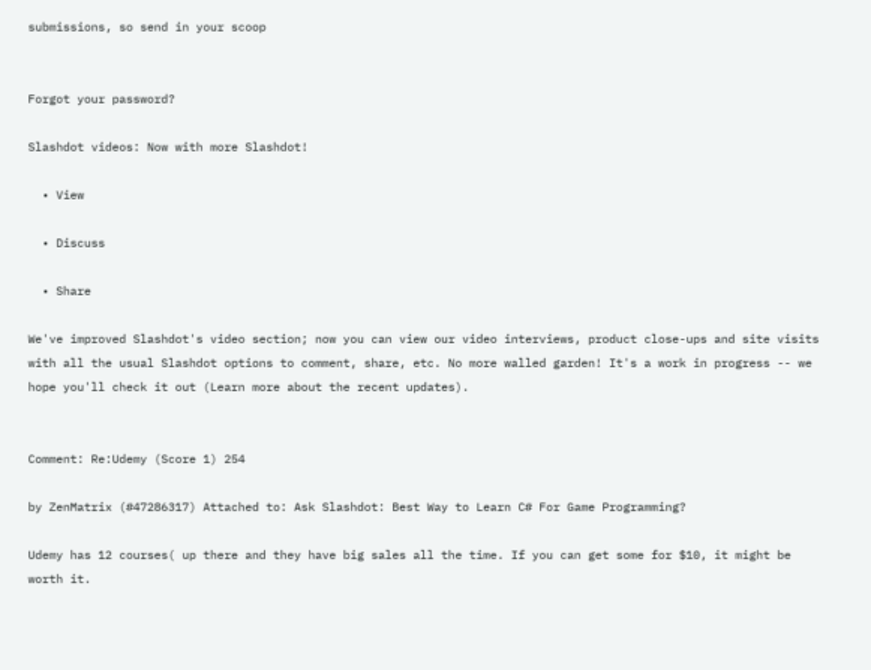submissions, so send in your scoop


Forgot your password?

Slashdot videos: Now with more Slashdot!

  • View

  • Discuss

  • Share

We've improved Slashdot's video section; now you can view our video interviews, product close-ups and site visits with all the usual Slashdot options to comment, share, etc. No more walled garden! It's a work in progress -- we hope you'll check it out (Learn more about the recent updates).


Comment: Re:Udemy (Score 1) 254

by ZenMatrix (#47286317) Attached to: Ask Slashdot: Best Way to Learn C# For Game Programming?

Udemy has 12 courses( up there and they have big sales all the time. If you can get some for $10, it might be worth it.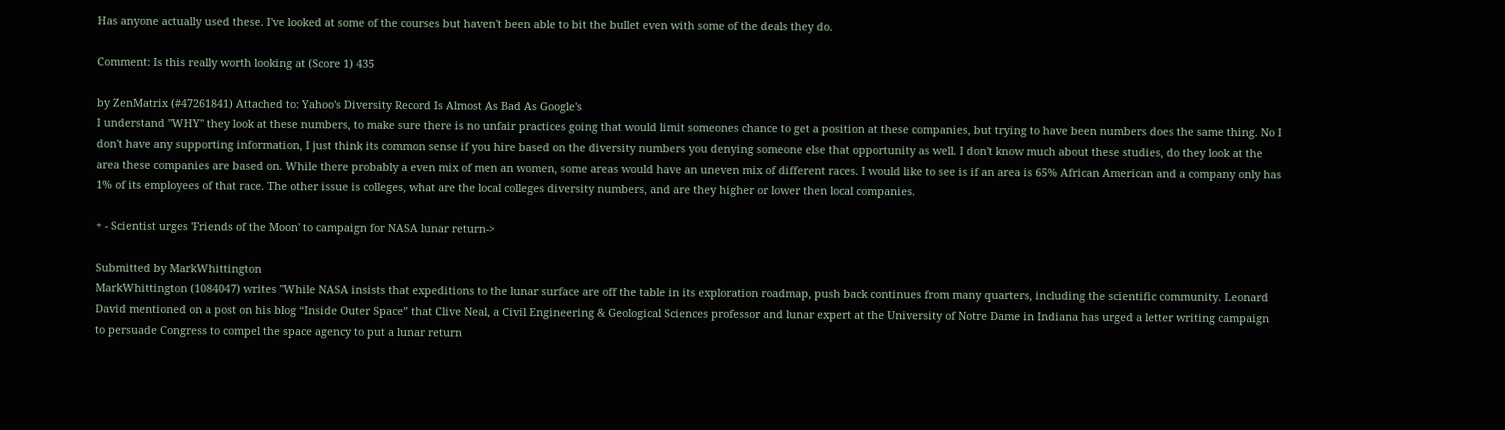Has anyone actually used these. I've looked at some of the courses but haven't been able to bit the bullet even with some of the deals they do.

Comment: Is this really worth looking at (Score 1) 435

by ZenMatrix (#47261841) Attached to: Yahoo's Diversity Record Is Almost As Bad As Google's
I understand "WHY" they look at these numbers, to make sure there is no unfair practices going that would limit someones chance to get a position at these companies, but trying to have been numbers does the same thing. No I don't have any supporting information, I just think its common sense if you hire based on the diversity numbers you denying someone else that opportunity as well. I don't know much about these studies, do they look at the area these companies are based on. While there probably a even mix of men an women, some areas would have an uneven mix of different races. I would like to see is if an area is 65% African American and a company only has 1% of its employees of that race. The other issue is colleges, what are the local colleges diversity numbers, and are they higher or lower then local companies.

+ - Scientist urges 'Friends of the Moon' to campaign for NASA lunar return->

Submitted by MarkWhittington
MarkWhittington (1084047) writes "While NASA insists that expeditions to the lunar surface are off the table in its exploration roadmap, push back continues from many quarters, including the scientific community. Leonard David mentioned on a post on his blog “Inside Outer Space” that Clive Neal, a Civil Engineering & Geological Sciences professor and lunar expert at the University of Notre Dame in Indiana has urged a letter writing campaign to persuade Congress to compel the space agency to put a lunar return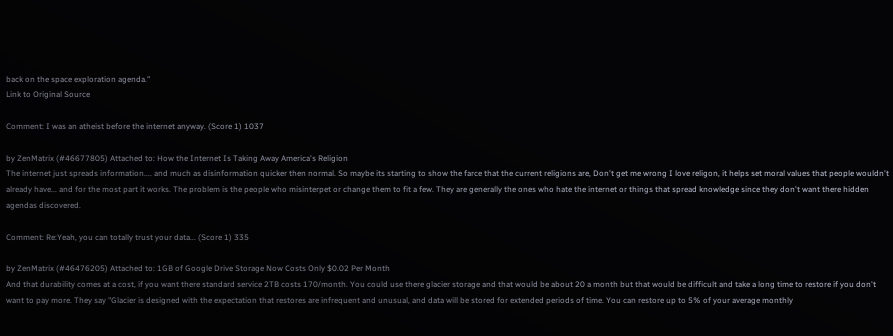back on the space exploration agenda."
Link to Original Source

Comment: I was an atheist before the internet anyway. (Score 1) 1037

by ZenMatrix (#46677805) Attached to: How the Internet Is Taking Away America's Religion
The internet just spreads information.... and much as disinformation quicker then normal. So maybe its starting to show the farce that the current religions are, Don't get me wrong I love religon, it helps set moral values that people wouldn't already have... and for the most part it works. The problem is the people who misinterpet or change them to fit a few. They are generally the ones who hate the internet or things that spread knowledge since they don't want there hidden agendas discovered.

Comment: Re:Yeah, you can totally trust your data... (Score 1) 335

by ZenMatrix (#46476205) Attached to: 1GB of Google Drive Storage Now Costs Only $0.02 Per Month
And that durability comes at a cost, if you want there standard service 2TB costs 170/month. You could use there glacier storage and that would be about 20 a month but that would be difficult and take a long time to restore if you don't want to pay more. They say "Glacier is designed with the expectation that restores are infrequent and unusual, and data will be stored for extended periods of time. You can restore up to 5% of your average monthly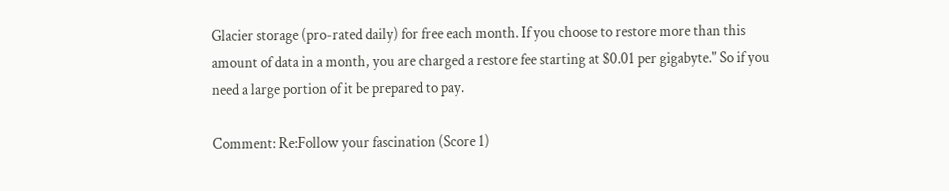Glacier storage (pro-rated daily) for free each month. If you choose to restore more than this amount of data in a month, you are charged a restore fee starting at $0.01 per gigabyte." So if you need a large portion of it be prepared to pay.

Comment: Re:Follow your fascination (Score 1)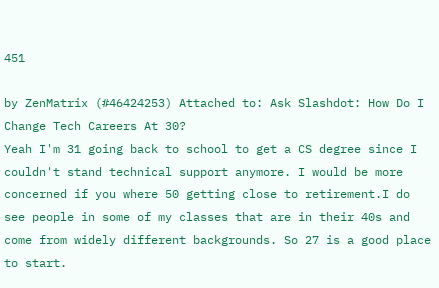451

by ZenMatrix (#46424253) Attached to: Ask Slashdot: How Do I Change Tech Careers At 30?
Yeah I'm 31 going back to school to get a CS degree since I couldn't stand technical support anymore. I would be more concerned if you where 50 getting close to retirement.I do see people in some of my classes that are in their 40s and come from widely different backgrounds. So 27 is a good place to start.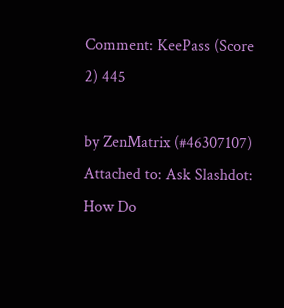Comment: KeePass (Score 2) 445

by ZenMatrix (#46307107) Attached to: Ask Slashdot: How Do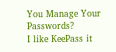You Manage Your Passwords?
I like KeePass it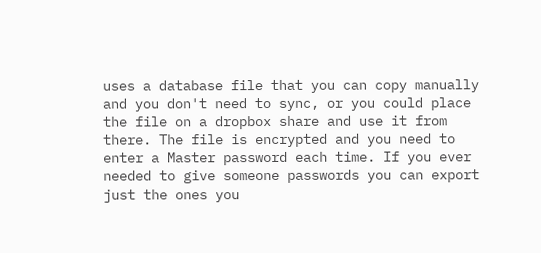uses a database file that you can copy manually and you don't need to sync, or you could place the file on a dropbox share and use it from there. The file is encrypted and you need to enter a Master password each time. If you ever needed to give someone passwords you can export just the ones you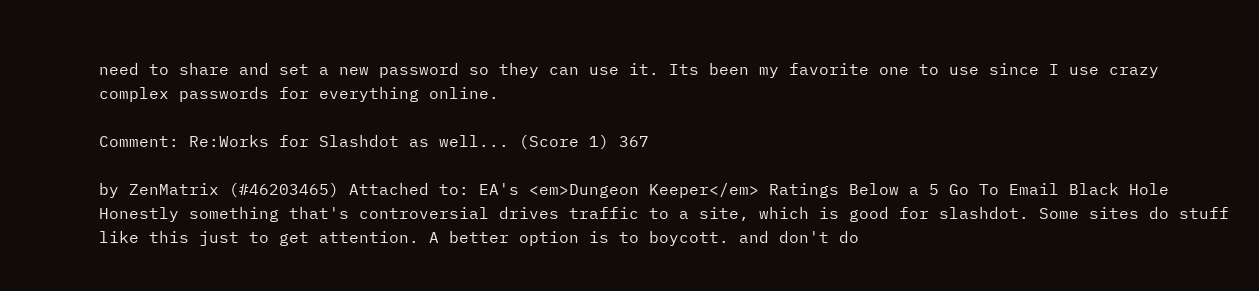need to share and set a new password so they can use it. Its been my favorite one to use since I use crazy complex passwords for everything online.

Comment: Re:Works for Slashdot as well... (Score 1) 367

by ZenMatrix (#46203465) Attached to: EA's <em>Dungeon Keeper</em> Ratings Below a 5 Go To Email Black Hole
Honestly something that's controversial drives traffic to a site, which is good for slashdot. Some sites do stuff like this just to get attention. A better option is to boycott. and don't do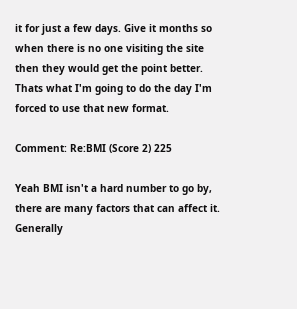it for just a few days. Give it months so when there is no one visiting the site then they would get the point better. Thats what I'm going to do the day I'm forced to use that new format.

Comment: Re:BMI (Score 2) 225

Yeah BMI isn't a hard number to go by, there are many factors that can affect it. Generally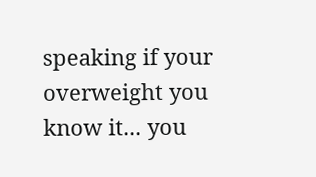speaking if your overweight you know it... you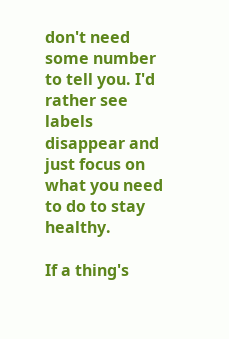don't need some number to tell you. I'd rather see labels disappear and just focus on what you need to do to stay healthy.

If a thing's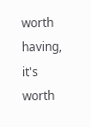worth having, it's worth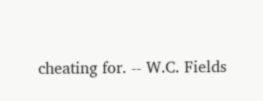cheating for. -- W.C. Fields